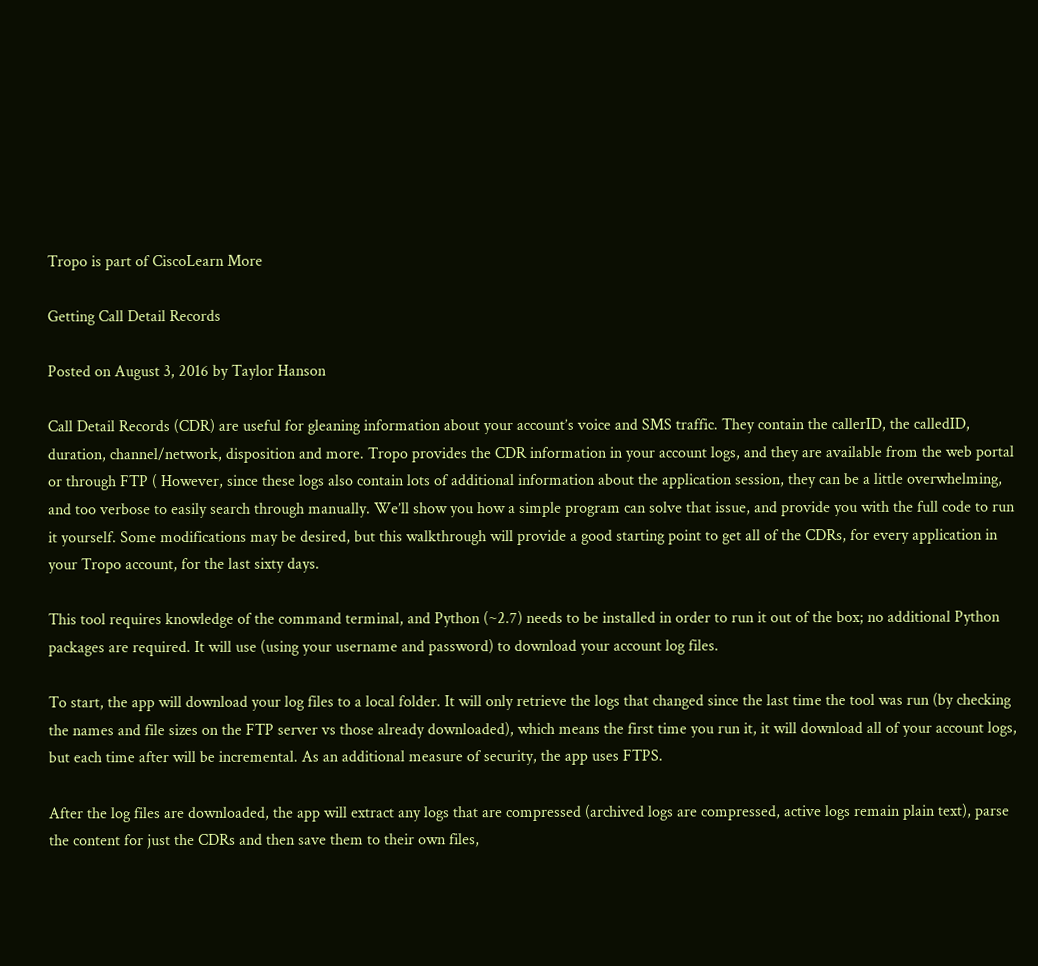Tropo is part of CiscoLearn More

Getting Call Detail Records

Posted on August 3, 2016 by Taylor Hanson

Call Detail Records (CDR) are useful for gleaning information about your account’s voice and SMS traffic. They contain the callerID, the calledID, duration, channel/network, disposition and more. Tropo provides the CDR information in your account logs, and they are available from the web portal or through FTP ( However, since these logs also contain lots of additional information about the application session, they can be a little overwhelming, and too verbose to easily search through manually. We’ll show you how a simple program can solve that issue, and provide you with the full code to run it yourself. Some modifications may be desired, but this walkthrough will provide a good starting point to get all of the CDRs, for every application in your Tropo account, for the last sixty days.

This tool requires knowledge of the command terminal, and Python (~2.7) needs to be installed in order to run it out of the box; no additional Python packages are required. It will use (using your username and password) to download your account log files.

To start, the app will download your log files to a local folder. It will only retrieve the logs that changed since the last time the tool was run (by checking the names and file sizes on the FTP server vs those already downloaded), which means the first time you run it, it will download all of your account logs, but each time after will be incremental. As an additional measure of security, the app uses FTPS.

After the log files are downloaded, the app will extract any logs that are compressed (archived logs are compressed, active logs remain plain text), parse the content for just the CDRs and then save them to their own files,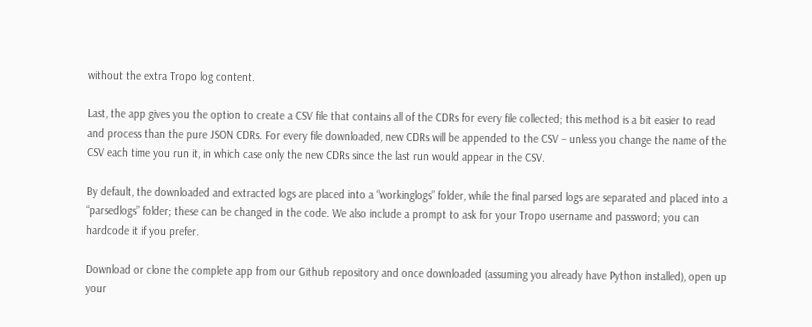without the extra Tropo log content.

Last, the app gives you the option to create a CSV file that contains all of the CDRs for every file collected; this method is a bit easier to read and process than the pure JSON CDRs. For every file downloaded, new CDRs will be appended to the CSV – unless you change the name of the CSV each time you run it, in which case only the new CDRs since the last run would appear in the CSV.

By default, the downloaded and extracted logs are placed into a “workinglogs” folder, while the final parsed logs are separated and placed into a “parsedlogs” folder; these can be changed in the code. We also include a prompt to ask for your Tropo username and password; you can hardcode it if you prefer.

Download or clone the complete app from our Github repository and once downloaded (assuming you already have Python installed), open up your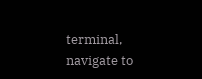terminal, navigate to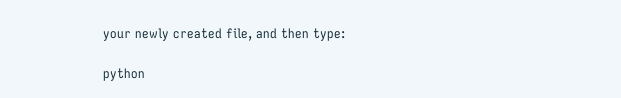your newly created file, and then type:

python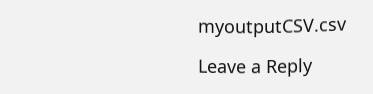myoutputCSV.csv

Leave a Reply